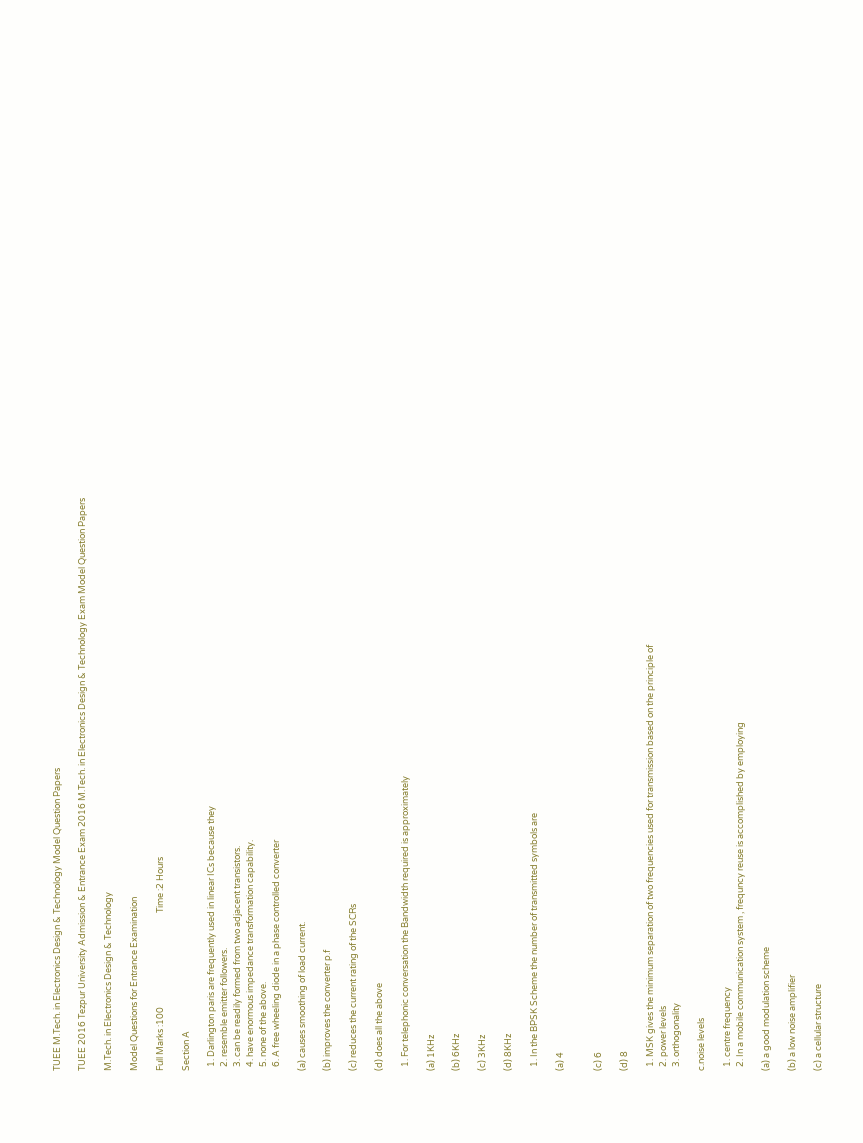TUEE M.Tech. in Electronics Design & Technology Model Question Papers

TUEE 2016 Tezpur University Admission & Entrance Exam 2016 M.Tech. in Electronics Design & Technology Exam Model Question Papers

M.Tech. in Electronics Design & Technology

Model Questions for Entrance Examination

Full Marks :100                                               Time :2 Hours

Section A

  1. Darlington paris are frequently used in linear ICs because they
  2. resemble emitter followers.
  3. can be readily formed from two adjacent transistors.
  4. have enormous impedance transformation capability.
  5. none of the above.
  6. A free wheeling diode in a phase controlled converter

(a) causes smoothing of load current.

(b) improves the converter p.f

(c) reduces the current rating of the SCRs

(d) does all the above

  1. For telephonic conversation the Bandwidth required is approximately

(a) 1KHz

(b) 6KHz

(c) 3KHz

(d) 8KHz

  1. In the BPSK Scheme the number of transmitted symbols are

(a) 4


(c) 6

(d) 8

  1. MSK gives the minimum separation of two frequencies used for transmission based on the principle of
  2. power levels
  3. orthogonality

c.noise levels

  1. centre frequency
  2. In a mobile communication system , frequncy reuse is accomplished by employing

(a) a good modulation scheme

(b) a low noise amplifier

(c) a cellular structure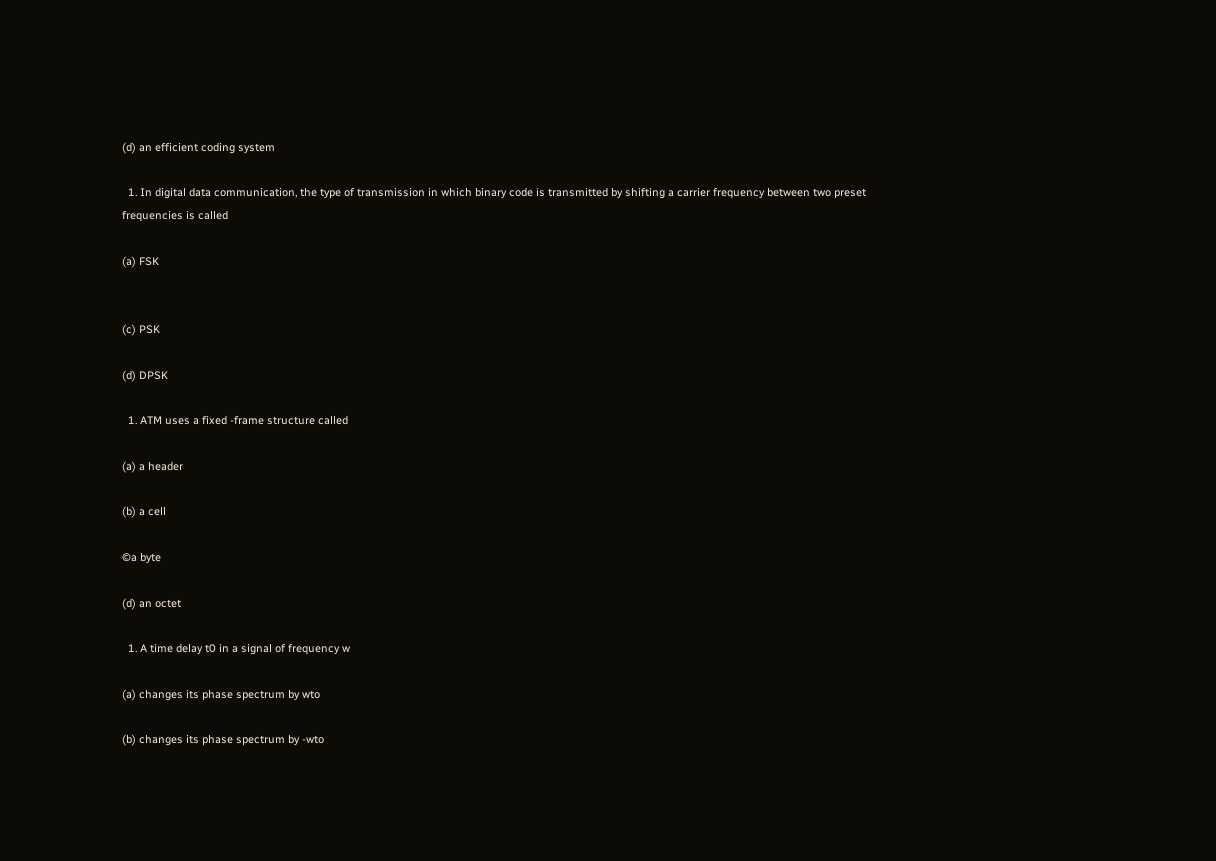(d) an efficient coding system

  1. In digital data communication, the type of transmission in which binary code is transmitted by shifting a carrier frequency between two preset frequencies is called

(a) FSK


(c) PSK

(d) DPSK

  1. ATM uses a fixed -frame structure called

(a) a header

(b) a cell

©a byte

(d) an octet

  1. A time delay t0 in a signal of frequency w

(a) changes its phase spectrum by wto

(b) changes its phase spectrum by -wto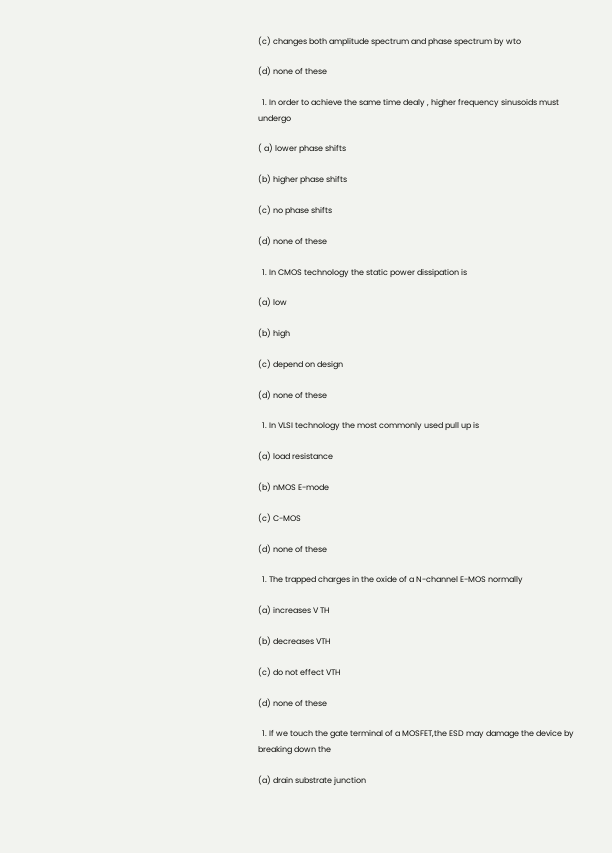(c) changes both amplitude spectrum and phase spectrum by wto

(d) none of these

  1. In order to achieve the same time dealy , higher frequency sinusoids must undergo

( a) lower phase shifts

(b) higher phase shifts

(c) no phase shifts

(d) none of these

  1. In CMOS technology the static power dissipation is

(a) low

(b) high

(c) depend on design

(d) none of these

  1. In VLSI technology the most commonly used pull up is

(a) load resistance

(b) nMOS E-mode

(c) C-MOS

(d) none of these

  1. The trapped charges in the oxide of a N-channel E-MOS normally

(a) increases V TH

(b) decreases VTH

(c) do not effect VTH

(d) none of these

  1. If we touch the gate terminal of a MOSFET,the ESD may damage the device by breaking down the

(a) drain substrate junction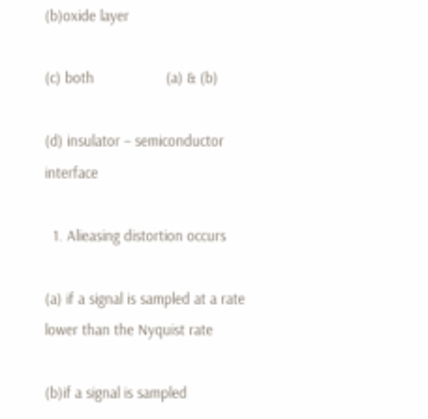(b)oxide layer

(c) both                  (a) & (b)

(d) insulator – semiconductor interface

  1. Alieasing distortion occurs

(a) if a signal is sampled at a rate lower than the Nyquist rate

(b)if a signal is sampled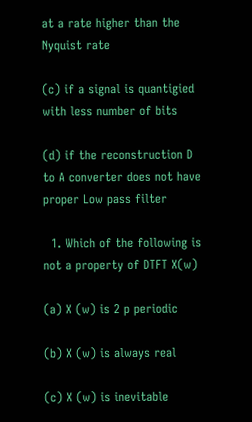at a rate higher than the Nyquist rate

(c) if a signal is quantigied with less number of bits

(d) if the reconstruction D to A converter does not have proper Low pass filter

  1. Which of the following is not a property of DTFT X(w)

(a) X (w) is 2 p periodic

(b) X (w) is always real

(c) X (w) is inevitable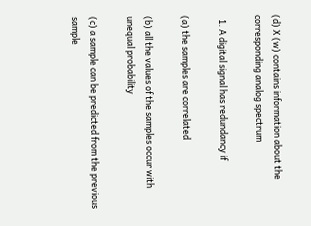(d) X (w) contains information about the corresponding analog spectrum

  1. A digital signal has redundancy if

(a) the samples are correlated

(b) all the values of the samples occur with unequal probability

(c) a sample can be predicted from the previous sample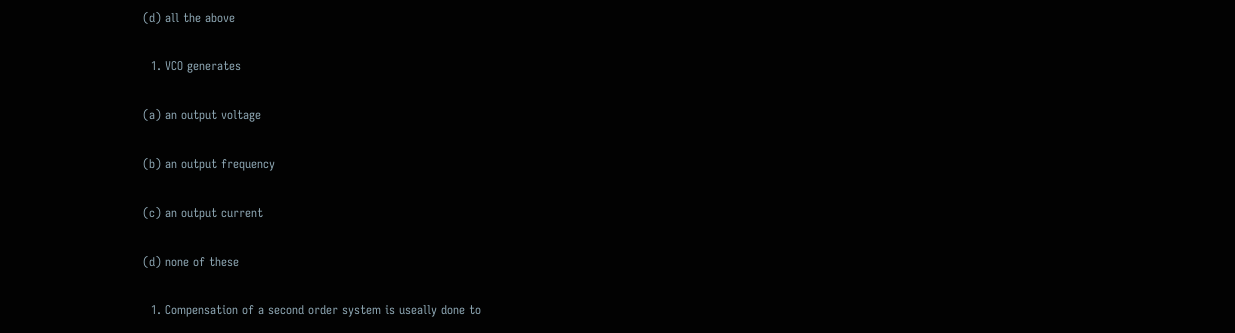(d) all the above

  1. VCO generates

(a) an output voltage

(b) an output frequency

(c) an output current

(d) none of these

  1. Compensation of a second order system is useally done to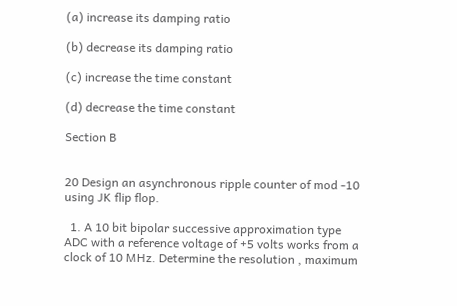(a) increase its damping ratio

(b) decrease its damping ratio

(c) increase the time constant

(d) decrease the time constant

Section B


20 Design an asynchronous ripple counter of mod -10 using JK flip flop.

  1. A 10 bit bipolar successive approximation type ADC with a reference voltage of +5 volts works from a clock of 10 MHz. Determine the resolution , maximum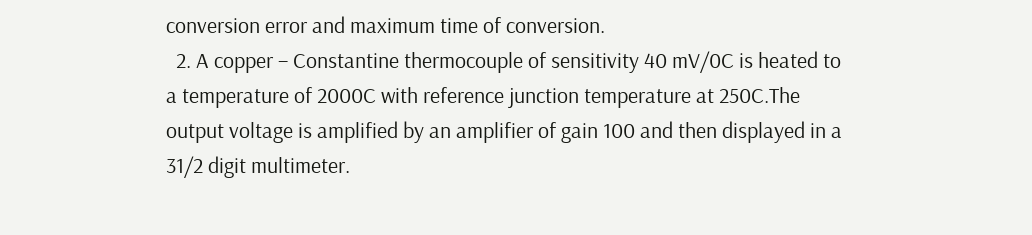conversion error and maximum time of conversion.
  2. A copper – Constantine thermocouple of sensitivity 40 mV/0C is heated to a temperature of 2000C with reference junction temperature at 250C.The output voltage is amplified by an amplifier of gain 100 and then displayed in a 31/2 digit multimeter.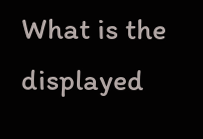What is the displayed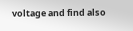voltage and find also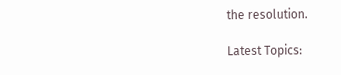the resolution.

Latest Topics: